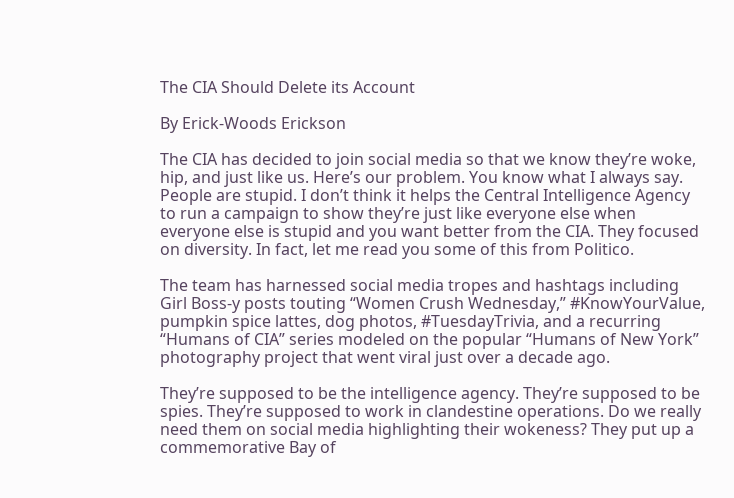The CIA Should Delete its Account

By Erick-Woods Erickson

The CIA has decided to join social media so that we know they’re woke, hip, and just like us. Here’s our problem. You know what I always say. People are stupid. I don’t think it helps the Central Intelligence Agency to run a campaign to show they’re just like everyone else when everyone else is stupid and you want better from the CIA. They focused on diversity. In fact, let me read you some of this from Politico.

The team has harnessed social media tropes and hashtags including Girl Boss-y posts touting “Women Crush Wednesday,” #KnowYourValue, pumpkin spice lattes, dog photos, #TuesdayTrivia, and a recurring “Humans of CIA” series modeled on the popular “Humans of New York” photography project that went viral just over a decade ago.

They’re supposed to be the intelligence agency. They’re supposed to be spies. They’re supposed to work in clandestine operations. Do we really need them on social media highlighting their wokeness? They put up a commemorative Bay of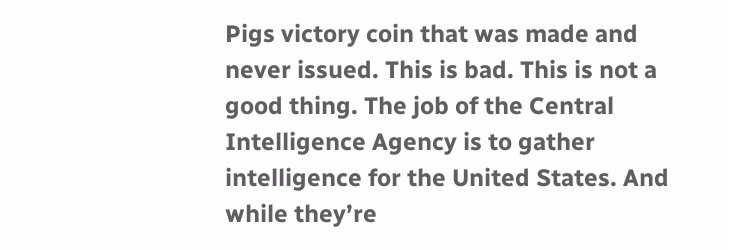Pigs victory coin that was made and never issued. This is bad. This is not a good thing. The job of the Central Intelligence Agency is to gather intelligence for the United States. And while they’re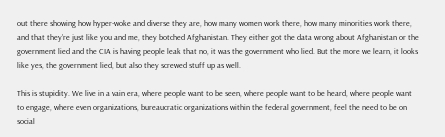out there showing how hyper-woke and diverse they are, how many women work there, how many minorities work there, and that they’re just like you and me, they botched Afghanistan. They either got the data wrong about Afghanistan or the government lied and the CIA is having people leak that no, it was the government who lied. But the more we learn, it looks like yes, the government lied, but also they screwed stuff up as well.

This is stupidity. We live in a vain era, where people want to be seen, where people want to be heard, where people want to engage, where even organizations, bureaucratic organizations within the federal government, feel the need to be on social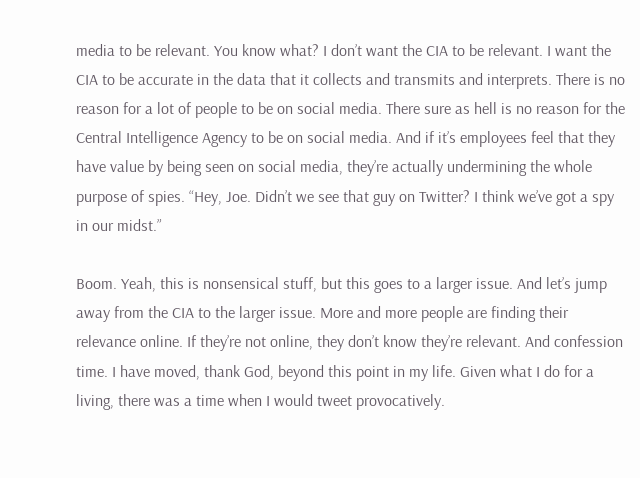media to be relevant. You know what? I don’t want the CIA to be relevant. I want the CIA to be accurate in the data that it collects and transmits and interprets. There is no reason for a lot of people to be on social media. There sure as hell is no reason for the Central Intelligence Agency to be on social media. And if it’s employees feel that they have value by being seen on social media, they’re actually undermining the whole purpose of spies. “Hey, Joe. Didn’t we see that guy on Twitter? I think we’ve got a spy in our midst.”

Boom. Yeah, this is nonsensical stuff, but this goes to a larger issue. And let’s jump away from the CIA to the larger issue. More and more people are finding their relevance online. If they’re not online, they don’t know they’re relevant. And confession time. I have moved, thank God, beyond this point in my life. Given what I do for a living, there was a time when I would tweet provocatively.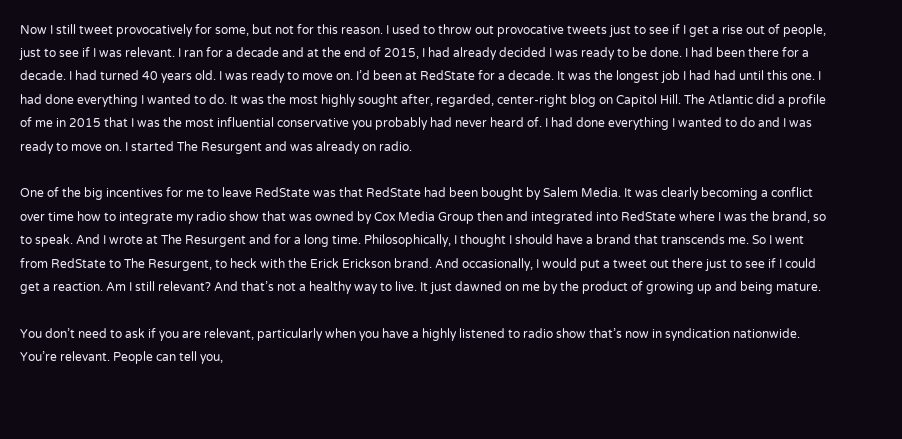Now I still tweet provocatively for some, but not for this reason. I used to throw out provocative tweets just to see if I get a rise out of people, just to see if I was relevant. I ran for a decade and at the end of 2015, I had already decided I was ready to be done. I had been there for a decade. I had turned 40 years old. I was ready to move on. I’d been at RedState for a decade. It was the longest job I had had until this one. I had done everything I wanted to do. It was the most highly sought after, regarded, center-right blog on Capitol Hill. The Atlantic did a profile of me in 2015 that I was the most influential conservative you probably had never heard of. I had done everything I wanted to do and I was ready to move on. I started The Resurgent and was already on radio.

One of the big incentives for me to leave RedState was that RedState had been bought by Salem Media. It was clearly becoming a conflict over time how to integrate my radio show that was owned by Cox Media Group then and integrated into RedState where I was the brand, so to speak. And I wrote at The Resurgent and for a long time. Philosophically, I thought I should have a brand that transcends me. So I went from RedState to The Resurgent, to heck with the Erick Erickson brand. And occasionally, I would put a tweet out there just to see if I could get a reaction. Am I still relevant? And that’s not a healthy way to live. It just dawned on me by the product of growing up and being mature.

You don’t need to ask if you are relevant, particularly when you have a highly listened to radio show that’s now in syndication nationwide. You’re relevant. People can tell you,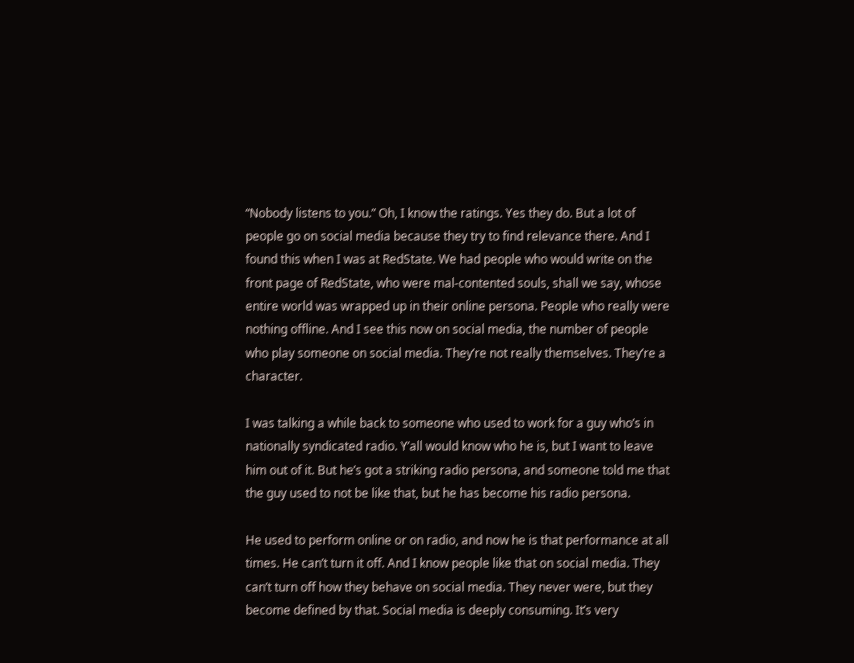“Nobody listens to you.” Oh, I know the ratings. Yes they do. But a lot of people go on social media because they try to find relevance there. And I found this when I was at RedState. We had people who would write on the front page of RedState, who were mal-contented souls, shall we say, whose entire world was wrapped up in their online persona. People who really were nothing offline. And I see this now on social media, the number of people who play someone on social media. They’re not really themselves. They’re a character.

I was talking a while back to someone who used to work for a guy who’s in nationally syndicated radio. Y’all would know who he is, but I want to leave him out of it. But he’s got a striking radio persona, and someone told me that the guy used to not be like that, but he has become his radio persona.

He used to perform online or on radio, and now he is that performance at all times. He can’t turn it off. And I know people like that on social media. They can’t turn off how they behave on social media. They never were, but they become defined by that. Social media is deeply consuming. It’s very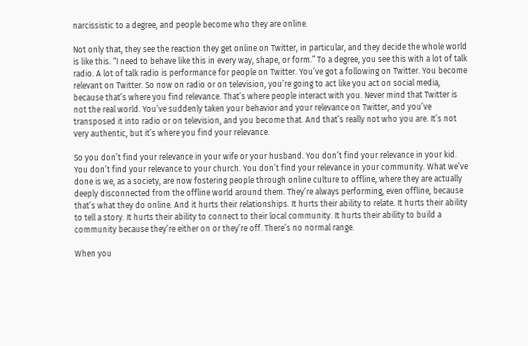narcissistic to a degree, and people become who they are online.

Not only that, they see the reaction they get online on Twitter, in particular, and they decide the whole world is like this. “I need to behave like this in every way, shape, or form.” To a degree, you see this with a lot of talk radio. A lot of talk radio is performance for people on Twitter. You’ve got a following on Twitter. You become relevant on Twitter. So now on radio or on television, you’re going to act like you act on social media, because that’s where you find relevance. That’s where people interact with you. Never mind that Twitter is not the real world. You’ve suddenly taken your behavior and your relevance on Twitter, and you’ve transposed it into radio or on television, and you become that. And that’s really not who you are. It’s not very authentic, but it’s where you find your relevance.

So you don’t find your relevance in your wife or your husband. You don’t find your relevance in your kid. You don’t find your relevance to your church. You don’t find your relevance in your community. What we’ve done is we, as a society, are now fostering people through online culture to offline, where they are actually deeply disconnected from the offline world around them. They’re always performing, even offline, because that’s what they do online. And it hurts their relationships. It hurts their ability to relate. It hurts their ability to tell a story. It hurts their ability to connect to their local community. It hurts their ability to build a community because they’re either on or they’re off. There’s no normal range.

When you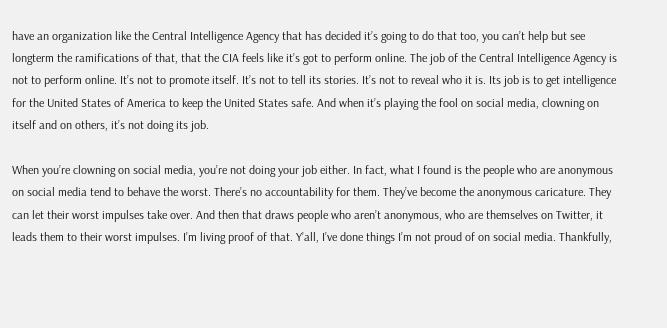have an organization like the Central Intelligence Agency that has decided it’s going to do that too, you can’t help but see longterm the ramifications of that, that the CIA feels like it’s got to perform online. The job of the Central Intelligence Agency is not to perform online. It’s not to promote itself. It’s not to tell its stories. It’s not to reveal who it is. Its job is to get intelligence for the United States of America to keep the United States safe. And when it’s playing the fool on social media, clowning on itself and on others, it’s not doing its job.

When you’re clowning on social media, you’re not doing your job either. In fact, what I found is the people who are anonymous on social media tend to behave the worst. There’s no accountability for them. They’ve become the anonymous caricature. They can let their worst impulses take over. And then that draws people who aren’t anonymous, who are themselves on Twitter, it leads them to their worst impulses. I’m living proof of that. Y’all, I’ve done things I’m not proud of on social media. Thankfully,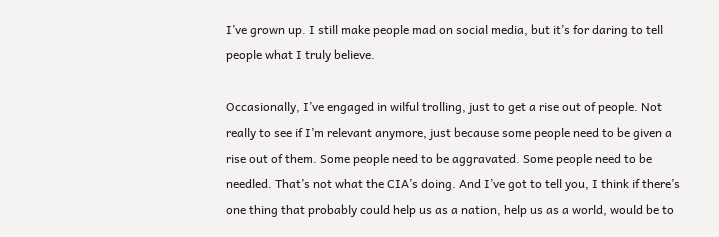I’ve grown up. I still make people mad on social media, but it’s for daring to tell people what I truly believe.

Occasionally, I’ve engaged in wilful trolling, just to get a rise out of people. Not really to see if I’m relevant anymore, just because some people need to be given a rise out of them. Some people need to be aggravated. Some people need to be needled. That’s not what the CIA’s doing. And I’ve got to tell you, I think if there’s one thing that probably could help us as a nation, help us as a world, would be to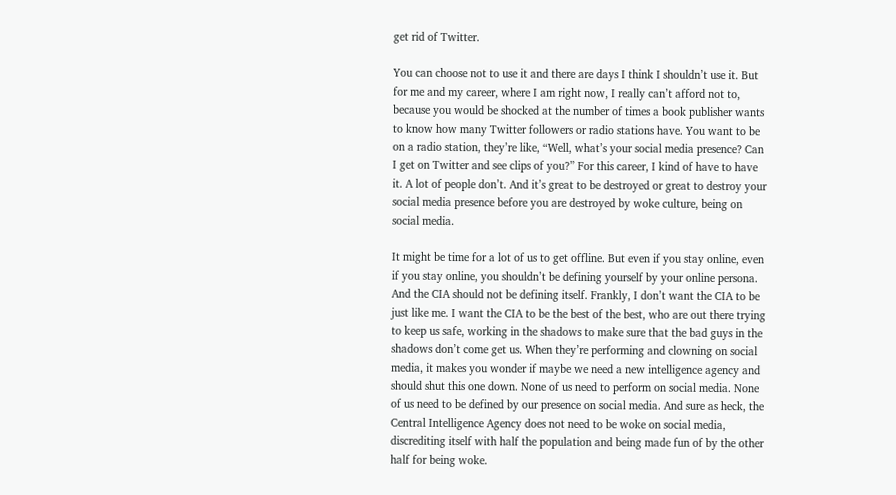get rid of Twitter.

You can choose not to use it and there are days I think I shouldn’t use it. But for me and my career, where I am right now, I really can’t afford not to, because you would be shocked at the number of times a book publisher wants to know how many Twitter followers or radio stations have. You want to be on a radio station, they’re like, “Well, what’s your social media presence? Can I get on Twitter and see clips of you?” For this career, I kind of have to have it. A lot of people don’t. And it’s great to be destroyed or great to destroy your social media presence before you are destroyed by woke culture, being on social media.

It might be time for a lot of us to get offline. But even if you stay online, even if you stay online, you shouldn’t be defining yourself by your online persona. And the CIA should not be defining itself. Frankly, I don’t want the CIA to be just like me. I want the CIA to be the best of the best, who are out there trying to keep us safe, working in the shadows to make sure that the bad guys in the shadows don’t come get us. When they’re performing and clowning on social media, it makes you wonder if maybe we need a new intelligence agency and should shut this one down. None of us need to perform on social media. None of us need to be defined by our presence on social media. And sure as heck, the Central Intelligence Agency does not need to be woke on social media, discrediting itself with half the population and being made fun of by the other half for being woke.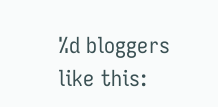%d bloggers like this: